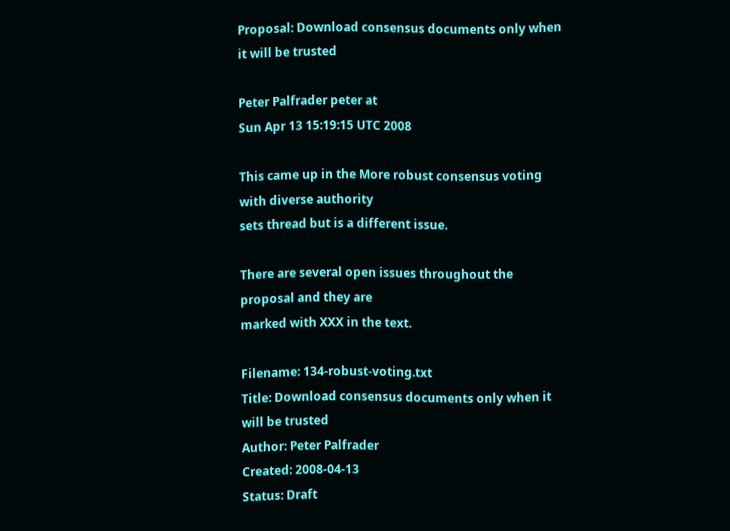Proposal: Download consensus documents only when it will be trusted

Peter Palfrader peter at
Sun Apr 13 15:19:15 UTC 2008

This came up in the More robust consensus voting with diverse authority
sets thread but is a different issue.

There are several open issues throughout the proposal and they are
marked with XXX in the text.

Filename: 134-robust-voting.txt
Title: Download consensus documents only when it will be trusted
Author: Peter Palfrader
Created: 2008-04-13
Status: Draft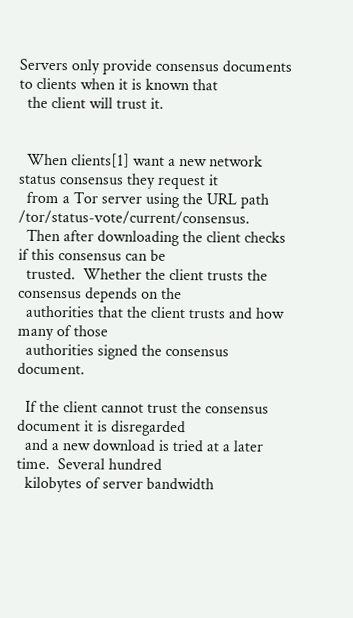Servers only provide consensus documents to clients when it is known that
  the client will trust it.


  When clients[1] want a new network status consensus they request it
  from a Tor server using the URL path /tor/status-vote/current/consensus.
  Then after downloading the client checks if this consensus can be
  trusted.  Whether the client trusts the consensus depends on the
  authorities that the client trusts and how many of those
  authorities signed the consensus document.

  If the client cannot trust the consensus document it is disregarded
  and a new download is tried at a later time.  Several hundred
  kilobytes of server bandwidth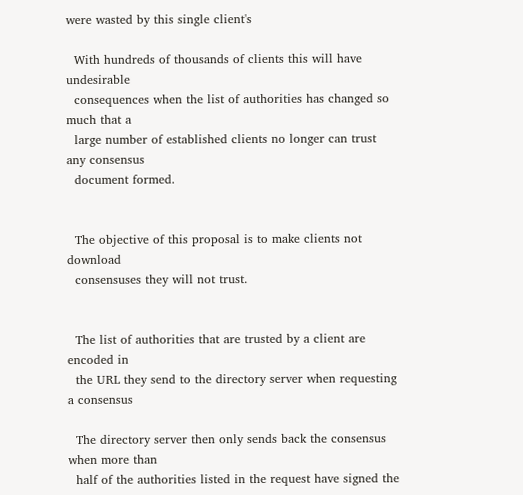were wasted by this single client's

  With hundreds of thousands of clients this will have undesirable
  consequences when the list of authorities has changed so much that a
  large number of established clients no longer can trust any consensus
  document formed.


  The objective of this proposal is to make clients not download
  consensuses they will not trust.


  The list of authorities that are trusted by a client are encoded in
  the URL they send to the directory server when requesting a consensus

  The directory server then only sends back the consensus when more than
  half of the authorities listed in the request have signed the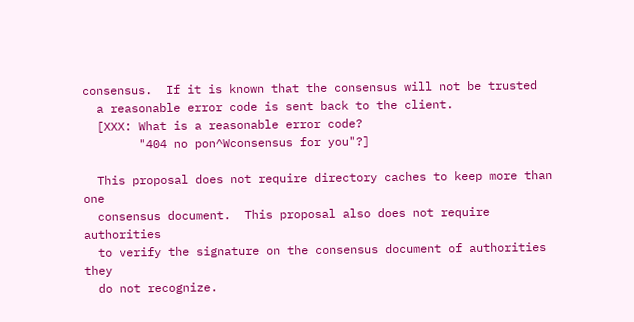consensus.  If it is known that the consensus will not be trusted
  a reasonable error code is sent back to the client.
  [XXX: What is a reasonable error code?
        "404 no pon^Wconsensus for you"?]

  This proposal does not require directory caches to keep more than one
  consensus document.  This proposal also does not require authorities
  to verify the signature on the consensus document of authorities they
  do not recognize.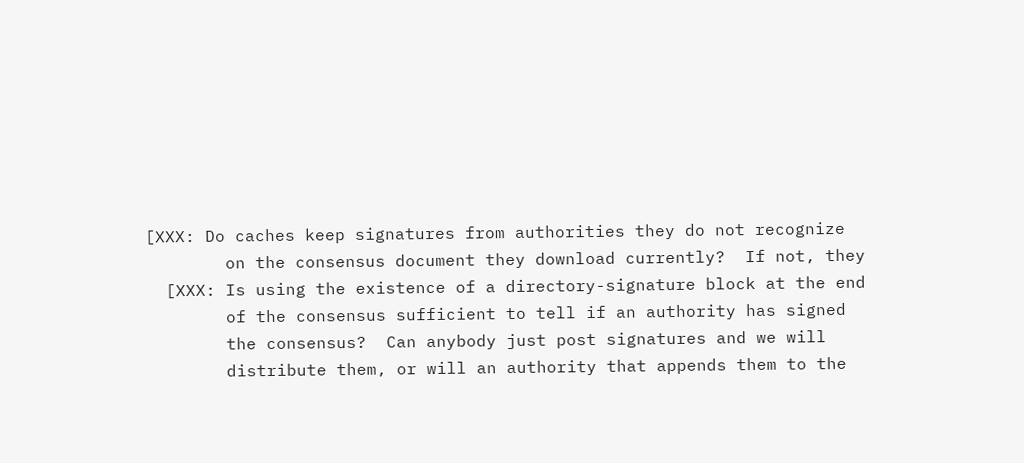[XXX: Do caches keep signatures from authorities they do not recognize
        on the consensus document they download currently?  If not, they
  [XXX: Is using the existence of a directory-signature block at the end
        of the consensus sufficient to tell if an authority has signed
        the consensus?  Can anybody just post signatures and we will
        distribute them, or will an authority that appends them to the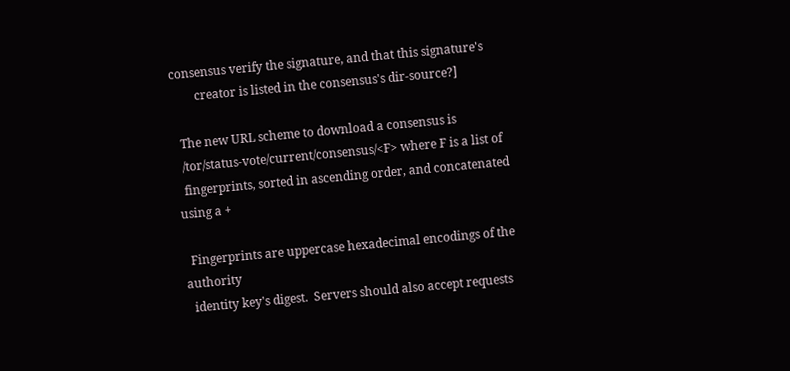consensus verify the signature, and that this signature's
        creator is listed in the consensus's dir-source?]

  The new URL scheme to download a consensus is
  /tor/status-vote/current/consensus/<F> where F is a list of
  fingerprints, sorted in ascending order, and concatenated using a +

  Fingerprints are uppercase hexadecimal encodings of the authority
  identity key's digest.  Servers should also accept requests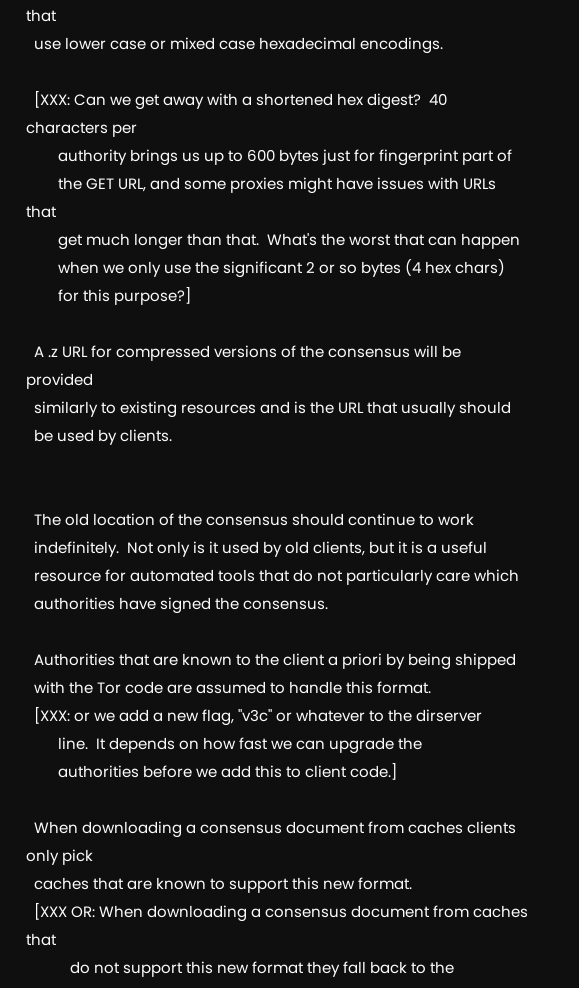that
  use lower case or mixed case hexadecimal encodings.

  [XXX: Can we get away with a shortened hex digest?  40 characters per
        authority brings us up to 600 bytes just for fingerprint part of
        the GET URL, and some proxies might have issues with URLs that
        get much longer than that.  What's the worst that can happen
        when we only use the significant 2 or so bytes (4 hex chars)
        for this purpose?]

  A .z URL for compressed versions of the consensus will be provided
  similarly to existing resources and is the URL that usually should
  be used by clients.


  The old location of the consensus should continue to work
  indefinitely.  Not only is it used by old clients, but it is a useful
  resource for automated tools that do not particularly care which
  authorities have signed the consensus.

  Authorities that are known to the client a priori by being shipped
  with the Tor code are assumed to handle this format.
  [XXX: or we add a new flag, "v3c" or whatever to the dirserver
        line.  It depends on how fast we can upgrade the
        authorities before we add this to client code.]

  When downloading a consensus document from caches clients only pick
  caches that are known to support this new format.
  [XXX OR: When downloading a consensus document from caches that
           do not support this new format they fall back to the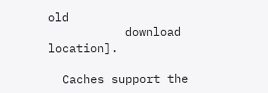old
           download location].

  Caches support the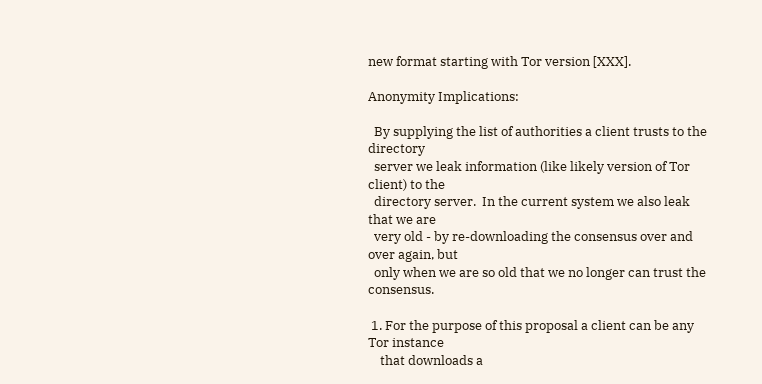new format starting with Tor version [XXX].

Anonymity Implications:

  By supplying the list of authorities a client trusts to the directory
  server we leak information (like likely version of Tor client) to the
  directory server.  In the current system we also leak that we are
  very old - by re-downloading the consensus over and over again, but
  only when we are so old that we no longer can trust the consensus.

 1. For the purpose of this proposal a client can be any Tor instance
    that downloads a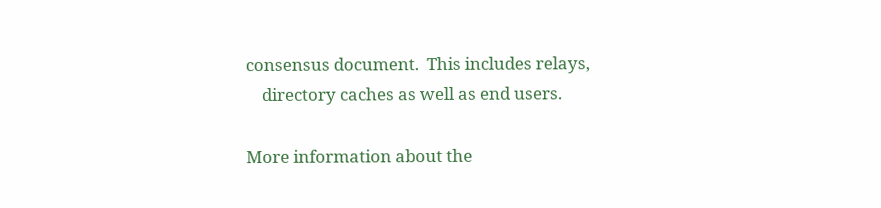consensus document.  This includes relays,
    directory caches as well as end users.

More information about the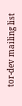tor-dev mailing list